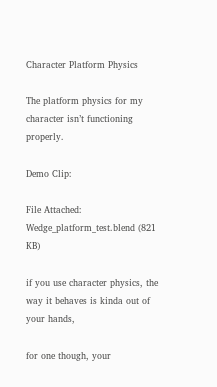Character Platform Physics

The platform physics for my character isn’t functioning properly.

Demo Clip:

File Attached:
Wedge_platform_test.blend (821 KB)

if you use character physics, the way it behaves is kinda out of your hands,

for one though, your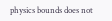physics bounds does not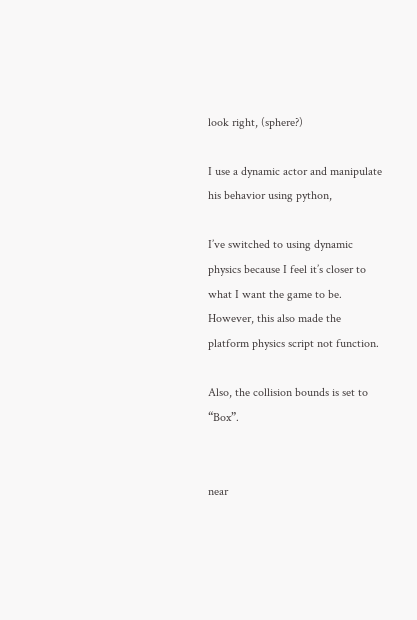look right, (sphere?)

I use a dynamic actor and manipulate his behavior using python,

I’ve switched to using dynamic physics because I feel it’s closer to what I want the game to be.
However, this also made the platform physics script not function.

Also, the collision bounds is set to “Box”.


near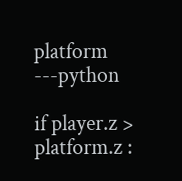platform ---python

if player.z > platform.z :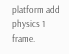platform add physics 1 frame.